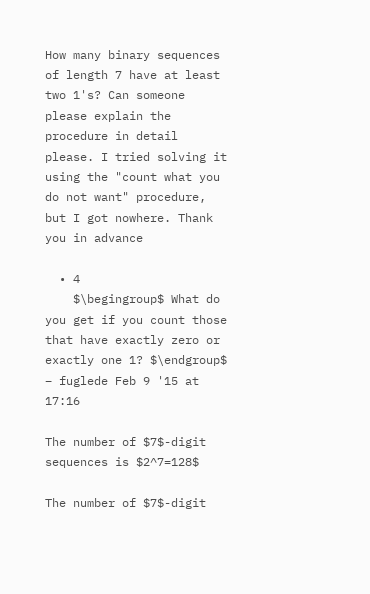How many binary sequences of length 7 have at least two 1's? Can someone please explain the procedure in detail please. I tried solving it using the "count what you do not want" procedure, but I got nowhere. Thank you in advance

  • 4
    $\begingroup$ What do you get if you count those that have exactly zero or exactly one 1? $\endgroup$ – fuglede Feb 9 '15 at 17:16

The number of $7$-digit sequences is $2^7=128$

The number of $7$-digit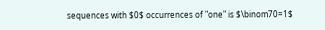sequences with $0$ occurrences of "one" is $\binom70=1$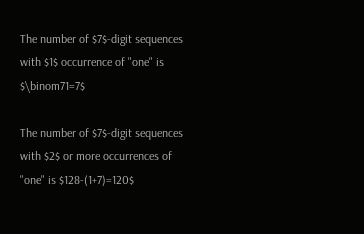The number of $7$-digit sequences with $1$ occurrence of "one" is $\binom71=7$

The number of $7$-digit sequences with $2$ or more occurrences of "one" is $128-(1+7)=120$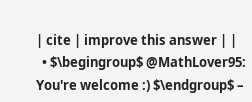| cite | improve this answer | |
  • $\begingroup$ @MathLover95: You're welcome :) $\endgroup$ –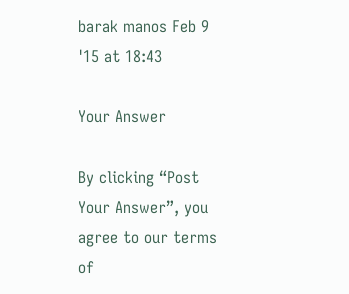barak manos Feb 9 '15 at 18:43

Your Answer

By clicking “Post Your Answer”, you agree to our terms of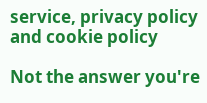service, privacy policy and cookie policy

Not the answer you're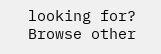looking for? Browse other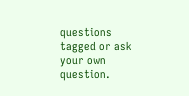questions tagged or ask your own question.